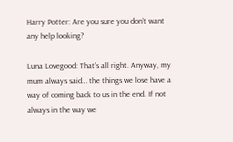Harry Potter: Are you sure you don’t want any help looking?

Luna Lovegood: That’s all right. Anyway, my mum always said… the things we lose have a way of coming back to us in the end. If not always in the way we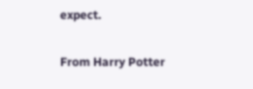expect.

From Harry Potter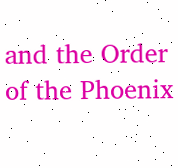and the Order of the Phoenix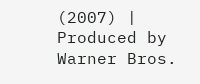(2007) | Produced by Warner Bros.